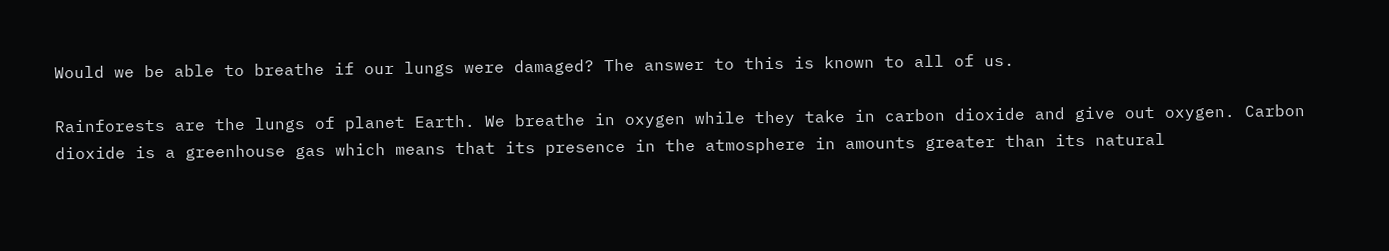Would we be able to breathe if our lungs were damaged? The answer to this is known to all of us.

Rainforests are the lungs of planet Earth. We breathe in oxygen while they take in carbon dioxide and give out oxygen. Carbon dioxide is a greenhouse gas which means that its presence in the atmosphere in amounts greater than its natural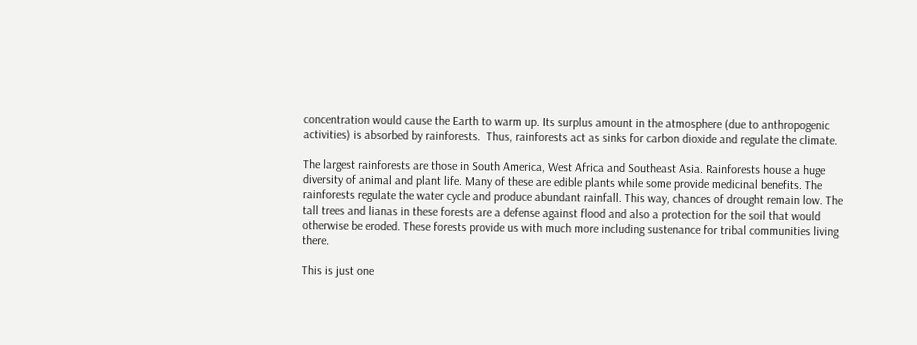concentration would cause the Earth to warm up. Its surplus amount in the atmosphere (due to anthropogenic activities) is absorbed by rainforests.  Thus, rainforests act as sinks for carbon dioxide and regulate the climate.

The largest rainforests are those in South America, West Africa and Southeast Asia. Rainforests house a huge diversity of animal and plant life. Many of these are edible plants while some provide medicinal benefits. The rainforests regulate the water cycle and produce abundant rainfall. This way, chances of drought remain low. The tall trees and lianas in these forests are a defense against flood and also a protection for the soil that would otherwise be eroded. These forests provide us with much more including sustenance for tribal communities living there.

This is just one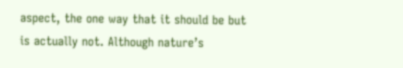aspect, the one way that it should be but is actually not. Although nature’s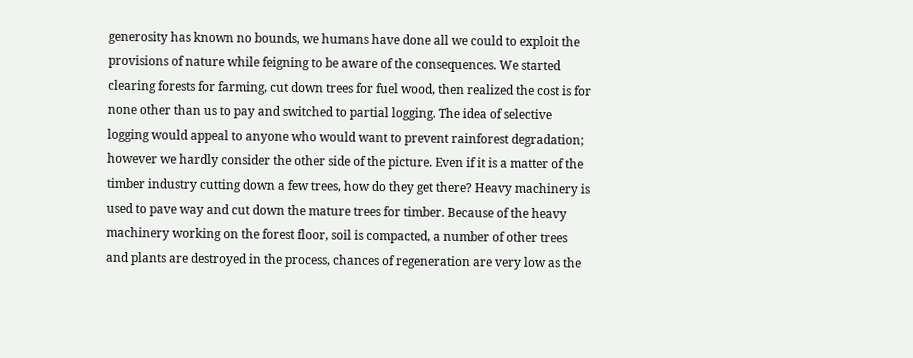generosity has known no bounds, we humans have done all we could to exploit the provisions of nature while feigning to be aware of the consequences. We started clearing forests for farming, cut down trees for fuel wood, then realized the cost is for none other than us to pay and switched to partial logging. The idea of selective logging would appeal to anyone who would want to prevent rainforest degradation; however we hardly consider the other side of the picture. Even if it is a matter of the timber industry cutting down a few trees, how do they get there? Heavy machinery is used to pave way and cut down the mature trees for timber. Because of the heavy machinery working on the forest floor, soil is compacted, a number of other trees and plants are destroyed in the process, chances of regeneration are very low as the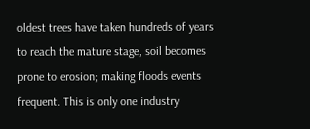oldest trees have taken hundreds of years to reach the mature stage, soil becomes prone to erosion; making floods events frequent. This is only one industry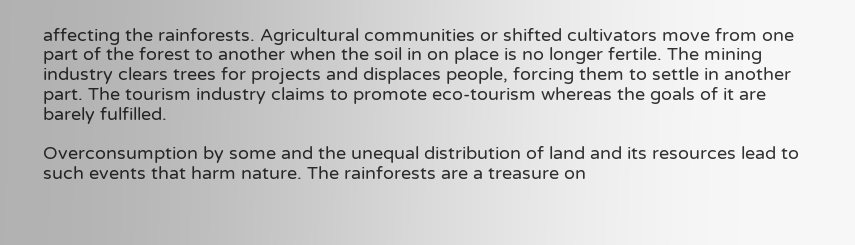affecting the rainforests. Agricultural communities or shifted cultivators move from one part of the forest to another when the soil in on place is no longer fertile. The mining industry clears trees for projects and displaces people, forcing them to settle in another part. The tourism industry claims to promote eco-tourism whereas the goals of it are barely fulfilled.

Overconsumption by some and the unequal distribution of land and its resources lead to such events that harm nature. The rainforests are a treasure on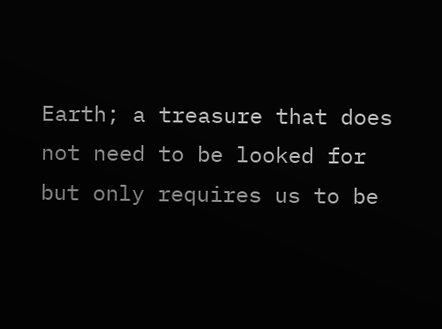Earth; a treasure that does not need to be looked for but only requires us to be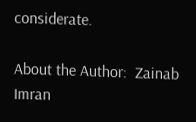considerate.

About the Author:  Zainab Imran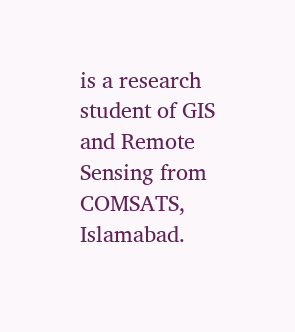is a research student of GIS and Remote Sensing from COMSATS, Islamabad.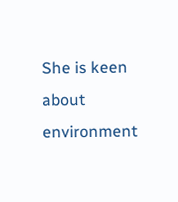She is keen about environment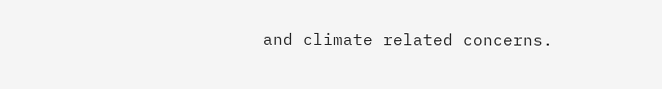and climate related concerns.